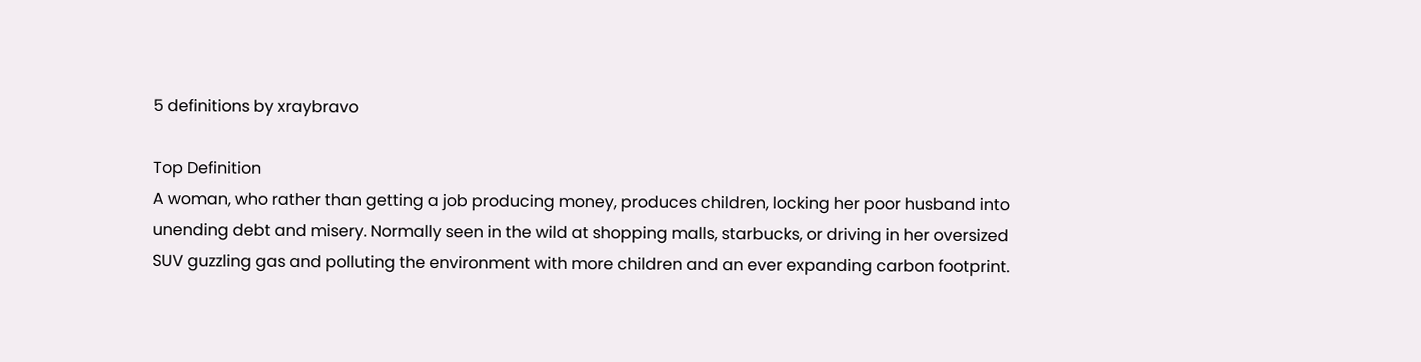5 definitions by xraybravo

Top Definition
A woman, who rather than getting a job producing money, produces children, locking her poor husband into unending debt and misery. Normally seen in the wild at shopping malls, starbucks, or driving in her oversized SUV guzzling gas and polluting the environment with more children and an ever expanding carbon footprint.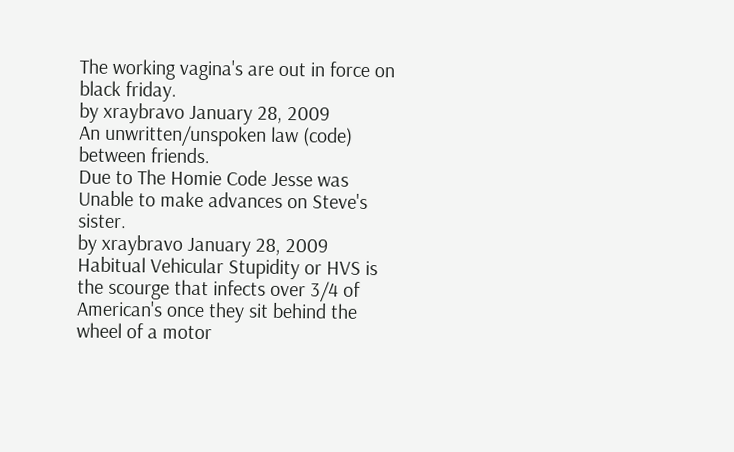The working vagina's are out in force on black friday.
by xraybravo January 28, 2009
An unwritten/unspoken law (code) between friends.
Due to The Homie Code Jesse was Unable to make advances on Steve's sister.
by xraybravo January 28, 2009
Habitual Vehicular Stupidity or HVS is the scourge that infects over 3/4 of American's once they sit behind the wheel of a motor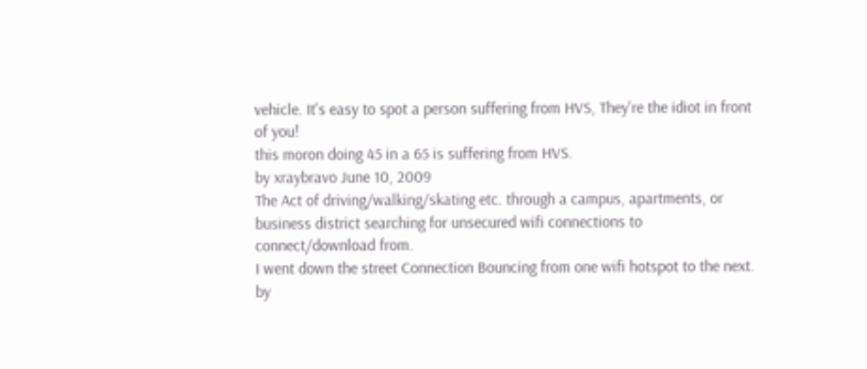vehicle. It's easy to spot a person suffering from HVS, They're the idiot in front of you!
this moron doing 45 in a 65 is suffering from HVS.
by xraybravo June 10, 2009
The Act of driving/walking/skating etc. through a campus, apartments, or business district searching for unsecured wifi connections to connect/download from.
I went down the street Connection Bouncing from one wifi hotspot to the next.
by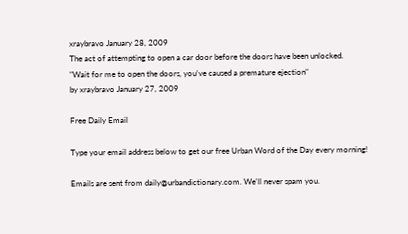xraybravo January 28, 2009
The act of attempting to open a car door before the doors have been unlocked.
"Wait for me to open the doors, you've caused a premature ejection"
by xraybravo January 27, 2009

Free Daily Email

Type your email address below to get our free Urban Word of the Day every morning!

Emails are sent from daily@urbandictionary.com. We'll never spam you.